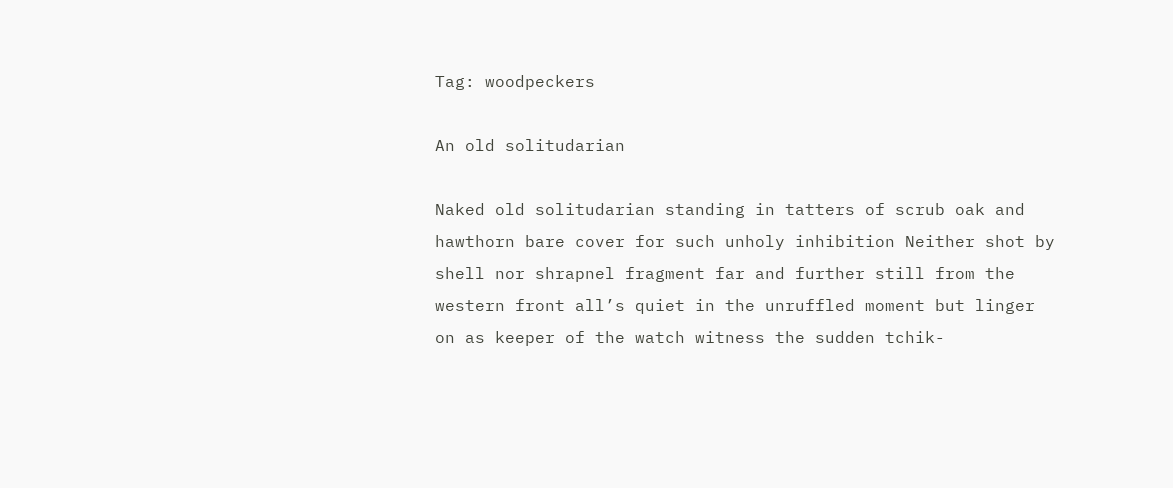Tag: woodpeckers

An old solitudarian

Naked old solitudarian standing in tatters of scrub oak and hawthorn bare cover for such unholy inhibition Neither shot by shell nor shrapnel fragment far and further still from the western front all’s quiet in the unruffled moment but linger on as keeper of the watch witness the sudden tchik-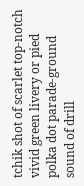tchik shot of scarlet top-notch vivid green livery or pied polka dot parade-ground sound of drill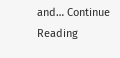and… Continue Reading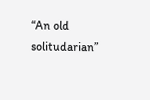“An old solitudarian”